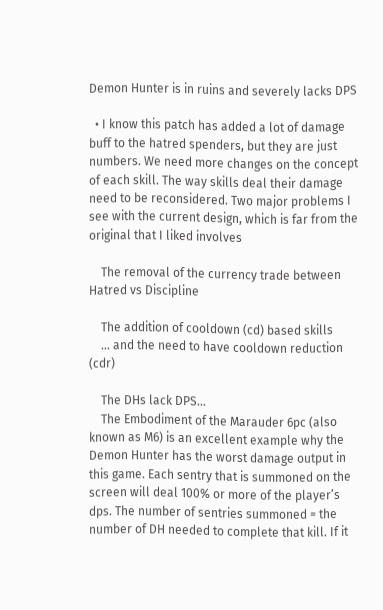Demon Hunter is in ruins and severely lacks DPS

  • I know this patch has added a lot of damage buff to the hatred spenders, but they are just numbers. We need more changes on the concept of each skill. The way skills deal their damage need to be reconsidered. Two major problems I see with the current design, which is far from the original that I liked involves

    The removal of the currency trade between Hatred vs Discipline

    The addition of cooldown (cd) based skills
    ... and the need to have cooldown reduction (cdr)

    The DHs lack DPS...
    The Embodiment of the Marauder 6pc (also known as M6) is an excellent example why the Demon Hunter has the worst damage output in this game. Each sentry that is summoned on the screen will deal 100% or more of the player’s dps. The number of sentries summoned = the number of DH needed to complete that kill. If it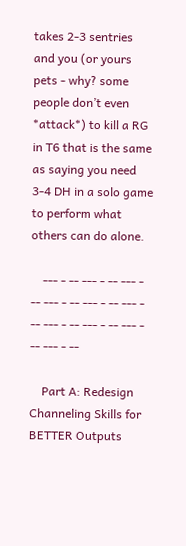takes 2-3 sentries and you (or yours pets - why? some people don’t even *attack*) to kill a RG in T6 that is the same as saying you need 3-4 DH in a solo game to perform what others can do alone.

    --- - -- --- - -- --- - -- --- - -- --- - -- --- - -- --- - -- --- - -- --- - -- --- - --

    Part A: Redesign Channeling Skills for BETTER Outputs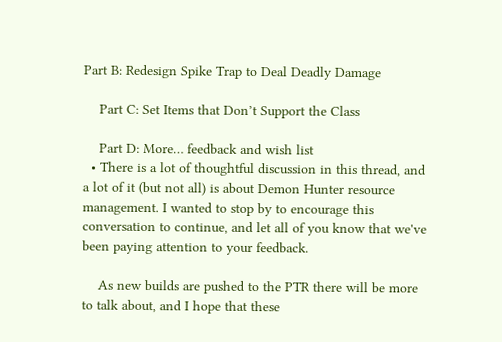Part B: Redesign Spike Trap to Deal Deadly Damage

    Part C: Set Items that Don’t Support the Class

    Part D: More… feedback and wish list
  • There is a lot of thoughtful discussion in this thread, and a lot of it (but not all) is about Demon Hunter resource management. I wanted to stop by to encourage this conversation to continue, and let all of you know that we've been paying attention to your feedback.

    As new builds are pushed to the PTR there will be more to talk about, and I hope that these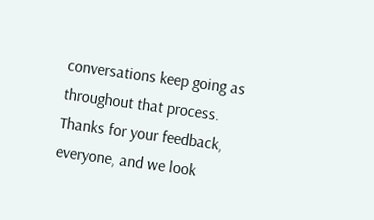conversations keep going as throughout that process. Thanks for your feedback, everyone, and we look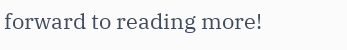forward to reading more!